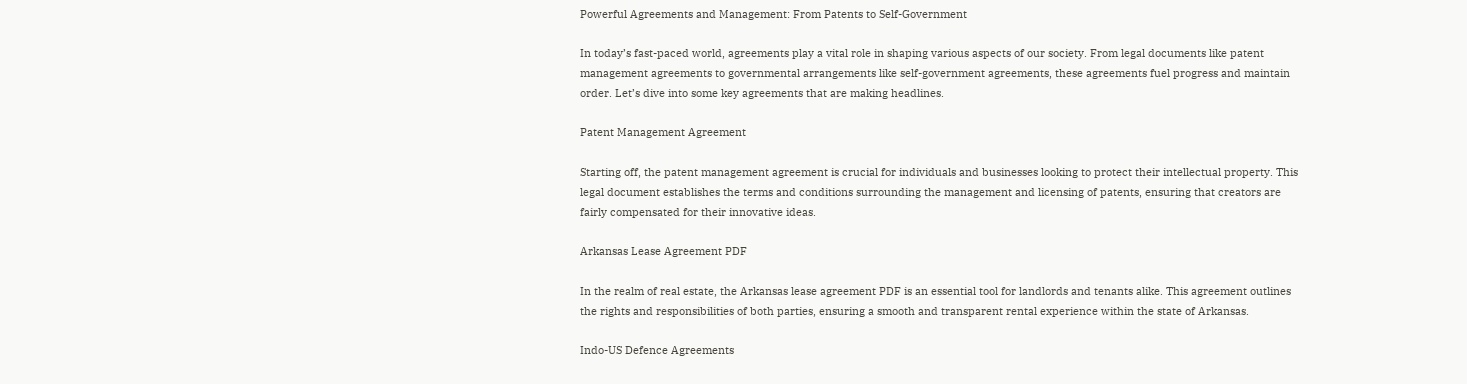Powerful Agreements and Management: From Patents to Self-Government

In today’s fast-paced world, agreements play a vital role in shaping various aspects of our society. From legal documents like patent management agreements to governmental arrangements like self-government agreements, these agreements fuel progress and maintain order. Let’s dive into some key agreements that are making headlines.

Patent Management Agreement

Starting off, the patent management agreement is crucial for individuals and businesses looking to protect their intellectual property. This legal document establishes the terms and conditions surrounding the management and licensing of patents, ensuring that creators are fairly compensated for their innovative ideas.

Arkansas Lease Agreement PDF

In the realm of real estate, the Arkansas lease agreement PDF is an essential tool for landlords and tenants alike. This agreement outlines the rights and responsibilities of both parties, ensuring a smooth and transparent rental experience within the state of Arkansas.

Indo-US Defence Agreements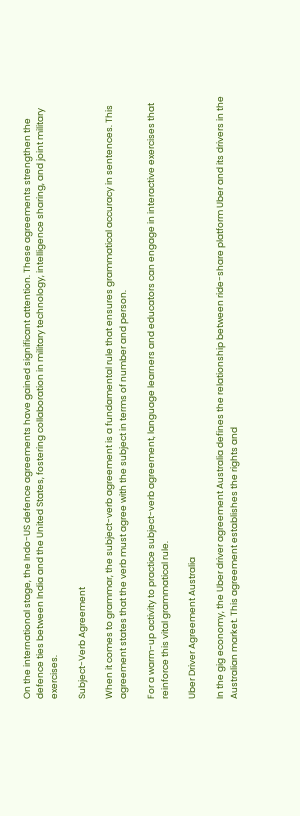On the international stage, the Indo-US defence agreements have gained significant attention. These agreements strengthen the defence ties between India and the United States, fostering collaboration in military technology, intelligence sharing, and joint military exercises.

Subject-Verb Agreement

When it comes to grammar, the subject-verb agreement is a fundamental rule that ensures grammatical accuracy in sentences. This agreement states that the verb must agree with the subject in terms of number and person.

For a warm-up activity to practice subject-verb agreement, language learners and educators can engage in interactive exercises that reinforce this vital grammatical rule.

Uber Driver Agreement Australia

In the gig economy, the Uber driver agreement Australia defines the relationship between ride-share platform Uber and its drivers in the Australian market. This agreement establishes the rights and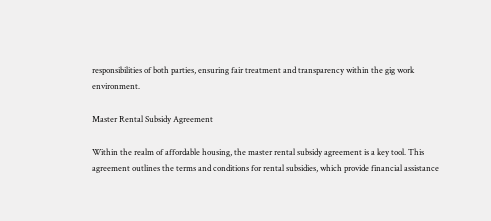responsibilities of both parties, ensuring fair treatment and transparency within the gig work environment.

Master Rental Subsidy Agreement

Within the realm of affordable housing, the master rental subsidy agreement is a key tool. This agreement outlines the terms and conditions for rental subsidies, which provide financial assistance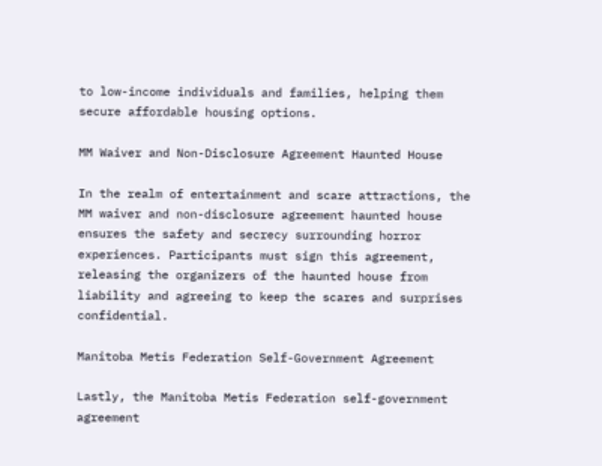to low-income individuals and families, helping them secure affordable housing options.

MM Waiver and Non-Disclosure Agreement Haunted House

In the realm of entertainment and scare attractions, the MM waiver and non-disclosure agreement haunted house ensures the safety and secrecy surrounding horror experiences. Participants must sign this agreement, releasing the organizers of the haunted house from liability and agreeing to keep the scares and surprises confidential.

Manitoba Metis Federation Self-Government Agreement

Lastly, the Manitoba Metis Federation self-government agreement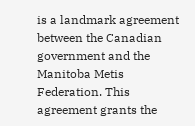is a landmark agreement between the Canadian government and the Manitoba Metis Federation. This agreement grants the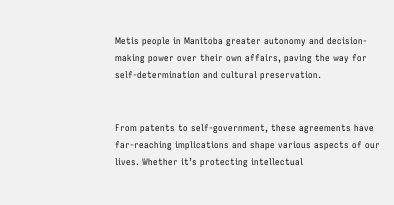Metis people in Manitoba greater autonomy and decision-making power over their own affairs, paving the way for self-determination and cultural preservation.


From patents to self-government, these agreements have far-reaching implications and shape various aspects of our lives. Whether it’s protecting intellectual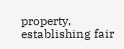property, establishing fair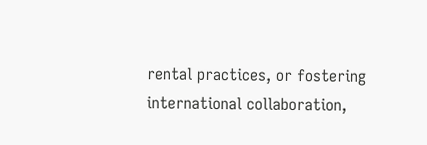rental practices, or fostering international collaboration,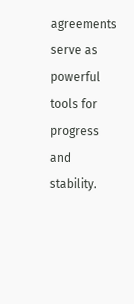agreements serve as powerful tools for progress and stability.